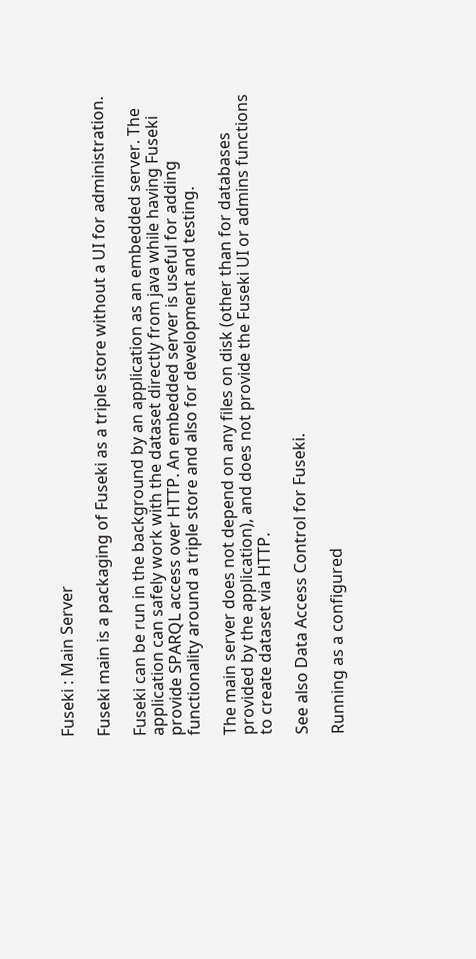Fuseki : Main Server

Fuseki main is a packaging of Fuseki as a triple store without a UI for administration.

Fuseki can be run in the background by an application as an embedded server. The application can safely work with the dataset directly from java while having Fuseki provide SPARQL access over HTTP. An embedded server is useful for adding functionality around a triple store and also for development and testing.

The main server does not depend on any files on disk (other than for databases provided by the application), and does not provide the Fuseki UI or admins functions to create dataset via HTTP.

See also Data Access Control for Fuseki.

Running as a configured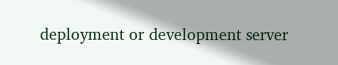deployment or development server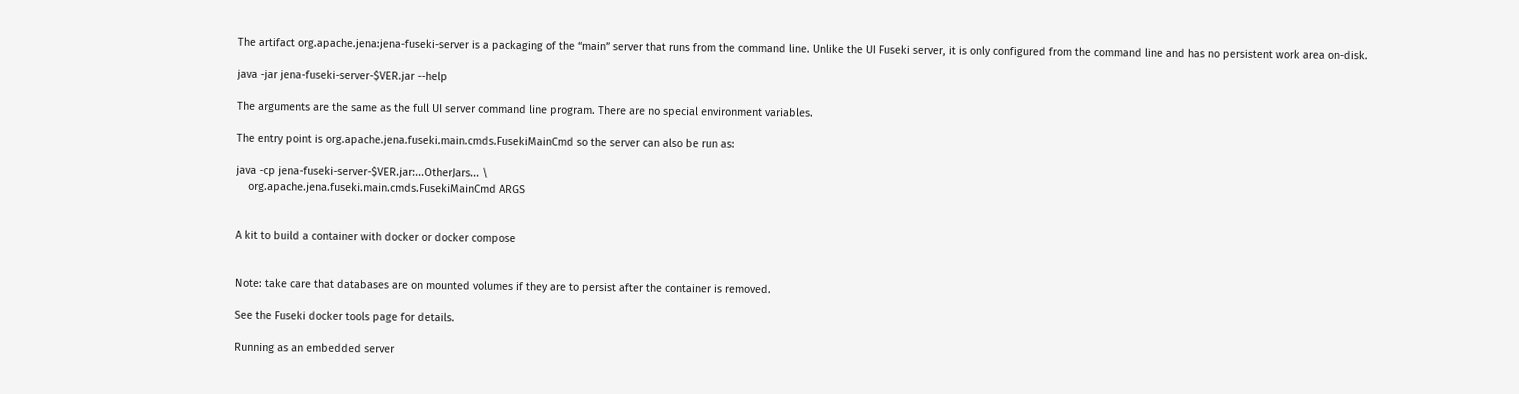The artifact org.apache.jena:jena-fuseki-server is a packaging of the “main” server that runs from the command line. Unlike the UI Fuseki server, it is only configured from the command line and has no persistent work area on-disk.

java -jar jena-fuseki-server-$VER.jar --help

The arguments are the same as the full UI server command line program. There are no special environment variables.

The entry point is org.apache.jena.fuseki.main.cmds.FusekiMainCmd so the server can also be run as:

java -cp jena-fuseki-server-$VER.jar:...OtherJars... \
    org.apache.jena.fuseki.main.cmds.FusekiMainCmd ARGS


A kit to build a container with docker or docker compose


Note: take care that databases are on mounted volumes if they are to persist after the container is removed.

See the Fuseki docker tools page for details.

Running as an embedded server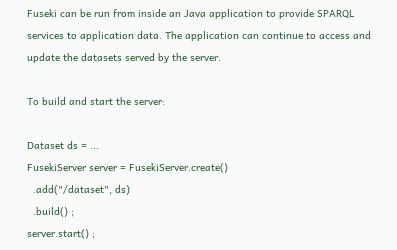Fuseki can be run from inside an Java application to provide SPARQL services to application data. The application can continue to access and update the datasets served by the server.

To build and start the server:

Dataset ds = ...
FusekiServer server = FusekiServer.create()
  .add("/dataset", ds)
  .build() ;
server.start() ;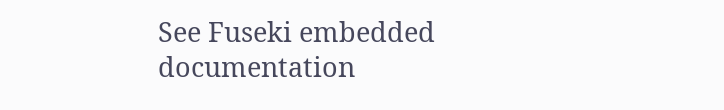See Fuseki embedded documentation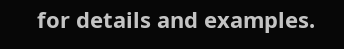for details and examples.